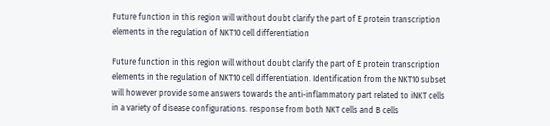Future function in this region will without doubt clarify the part of E protein transcription elements in the regulation of NKT10 cell differentiation

Future function in this region will without doubt clarify the part of E protein transcription elements in the regulation of NKT10 cell differentiation. Identification from the NKT10 subset will however provide some answers towards the anti-inflammatory part related to iNKT cells in a variety of disease configurations. response from both NKT cells and B cells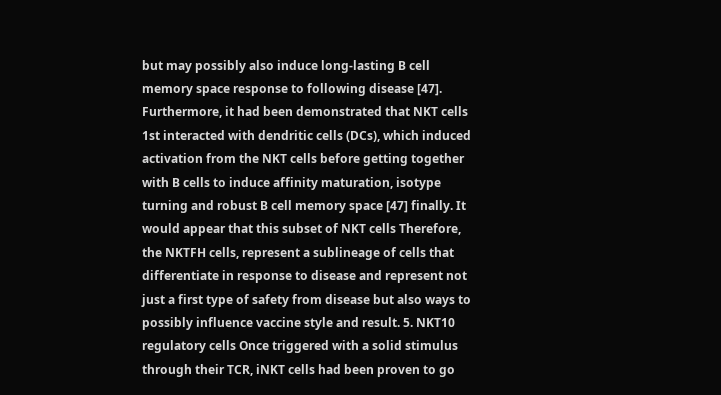but may possibly also induce long-lasting B cell memory space response to following disease [47]. Furthermore, it had been demonstrated that NKT cells 1st interacted with dendritic cells (DCs), which induced activation from the NKT cells before getting together with B cells to induce affinity maturation, isotype turning and robust B cell memory space [47] finally. It would appear that this subset of NKT cells Therefore, the NKTFH cells, represent a sublineage of cells that differentiate in response to disease and represent not just a first type of safety from disease but also ways to possibly influence vaccine style and result. 5. NKT10 regulatory cells Once triggered with a solid stimulus through their TCR, iNKT cells had been proven to go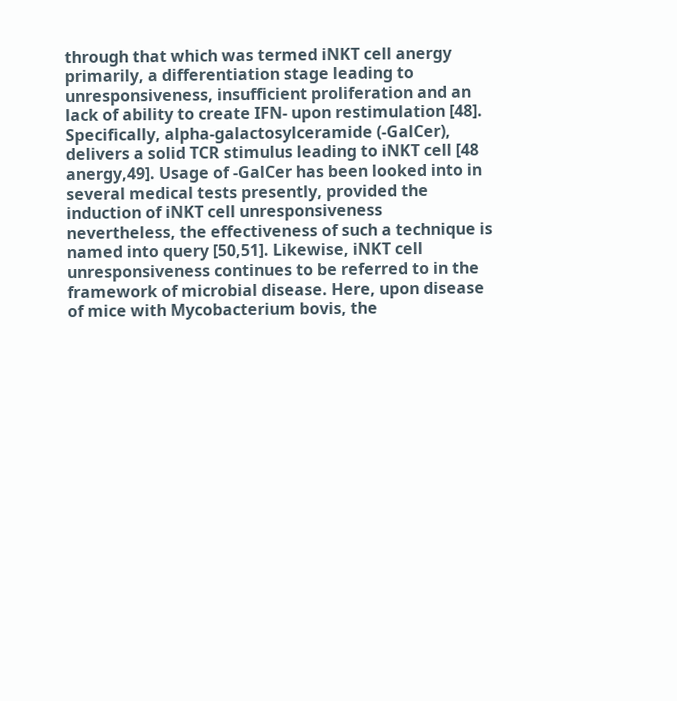through that which was termed iNKT cell anergy primarily, a differentiation stage leading to unresponsiveness, insufficient proliferation and an lack of ability to create IFN- upon restimulation [48]. Specifically, alpha-galactosylceramide (-GalCer), delivers a solid TCR stimulus leading to iNKT cell [48 anergy,49]. Usage of -GalCer has been looked into in several medical tests presently, provided the induction of iNKT cell unresponsiveness nevertheless, the effectiveness of such a technique is named into query [50,51]. Likewise, iNKT cell unresponsiveness continues to be referred to in the framework of microbial disease. Here, upon disease of mice with Mycobacterium bovis, the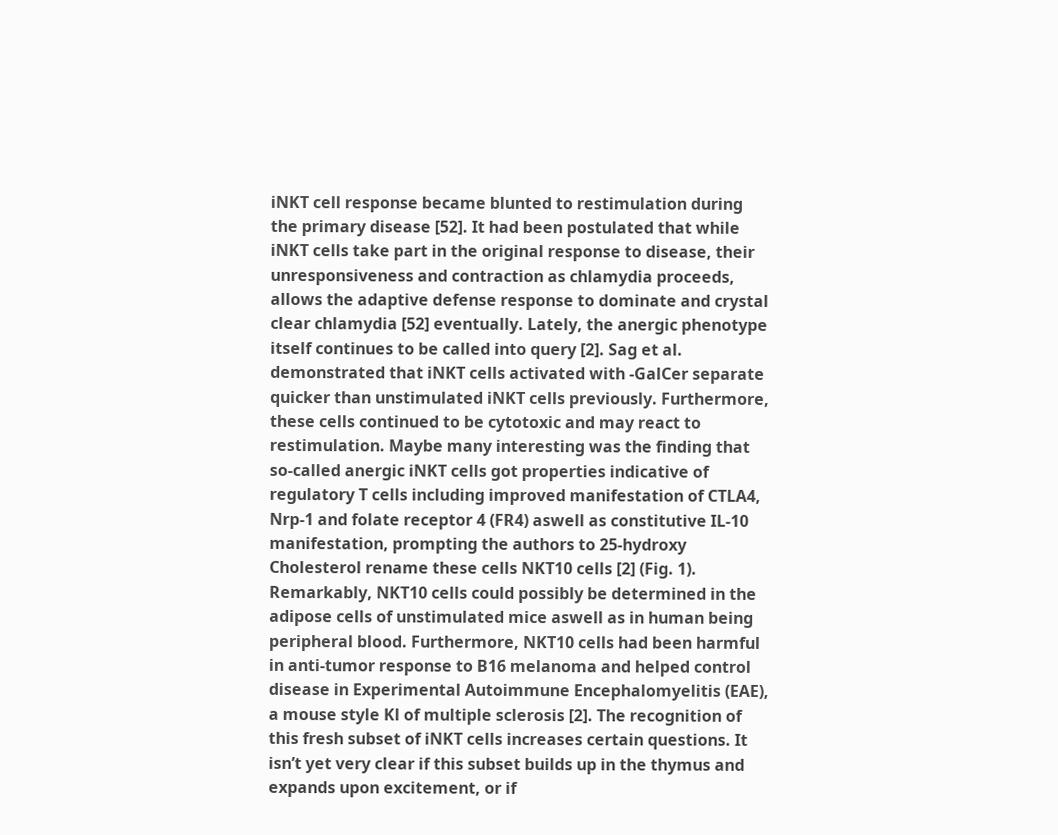iNKT cell response became blunted to restimulation during the primary disease [52]. It had been postulated that while iNKT cells take part in the original response to disease, their unresponsiveness and contraction as chlamydia proceeds, allows the adaptive defense response to dominate and crystal clear chlamydia [52] eventually. Lately, the anergic phenotype itself continues to be called into query [2]. Sag et al. demonstrated that iNKT cells activated with -GalCer separate quicker than unstimulated iNKT cells previously. Furthermore, these cells continued to be cytotoxic and may react to restimulation. Maybe many interesting was the finding that so-called anergic iNKT cells got properties indicative of regulatory T cells including improved manifestation of CTLA4, Nrp-1 and folate receptor 4 (FR4) aswell as constitutive IL-10 manifestation, prompting the authors to 25-hydroxy Cholesterol rename these cells NKT10 cells [2] (Fig. 1). Remarkably, NKT10 cells could possibly be determined in the adipose cells of unstimulated mice aswell as in human being peripheral blood. Furthermore, NKT10 cells had been harmful in anti-tumor response to B16 melanoma and helped control disease in Experimental Autoimmune Encephalomyelitis (EAE), a mouse style Kl of multiple sclerosis [2]. The recognition of this fresh subset of iNKT cells increases certain questions. It isn’t yet very clear if this subset builds up in the thymus and expands upon excitement, or if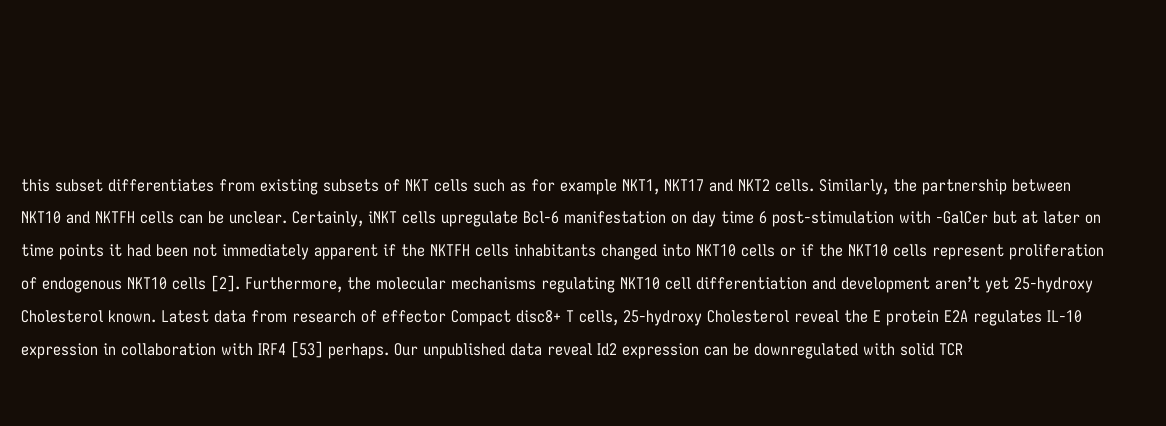this subset differentiates from existing subsets of NKT cells such as for example NKT1, NKT17 and NKT2 cells. Similarly, the partnership between NKT10 and NKTFH cells can be unclear. Certainly, iNKT cells upregulate Bcl-6 manifestation on day time 6 post-stimulation with -GalCer but at later on time points it had been not immediately apparent if the NKTFH cells inhabitants changed into NKT10 cells or if the NKT10 cells represent proliferation of endogenous NKT10 cells [2]. Furthermore, the molecular mechanisms regulating NKT10 cell differentiation and development aren’t yet 25-hydroxy Cholesterol known. Latest data from research of effector Compact disc8+ T cells, 25-hydroxy Cholesterol reveal the E protein E2A regulates IL-10 expression in collaboration with IRF4 [53] perhaps. Our unpublished data reveal Id2 expression can be downregulated with solid TCR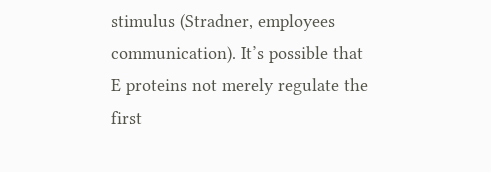stimulus (Stradner, employees communication). It’s possible that E proteins not merely regulate the first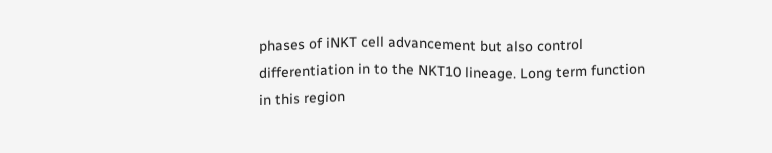phases of iNKT cell advancement but also control differentiation in to the NKT10 lineage. Long term function in this region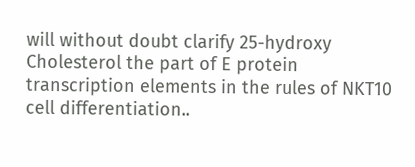will without doubt clarify 25-hydroxy Cholesterol the part of E protein transcription elements in the rules of NKT10 cell differentiation..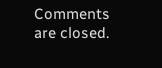Comments are closed.